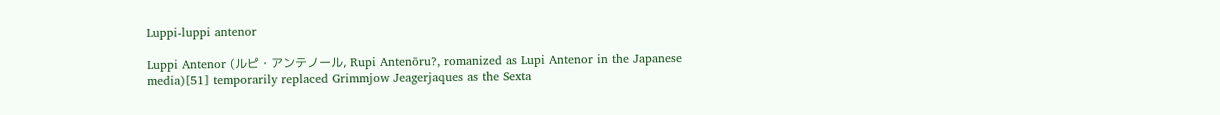Luppi-luppi antenor

Luppi Antenor (ルピ・アンテノール, Rupi Antenōru?, romanized as Lupi Antenor in the Japanese media)[51] temporarily replaced Grimmjow Jeagerjaques as the Sexta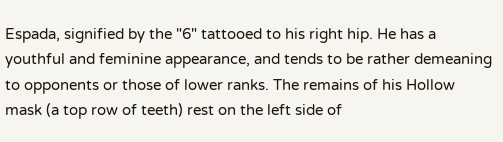Espada, signified by the "6" tattooed to his right hip. He has a youthful and feminine appearance, and tends to be rather demeaning to opponents or those of lower ranks. The remains of his Hollow mask (a top row of teeth) rest on the left side of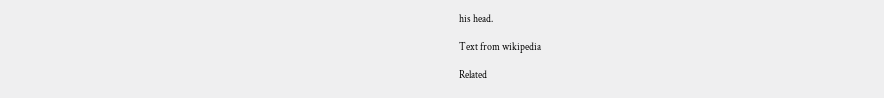his head.

Text from wikipedia

Related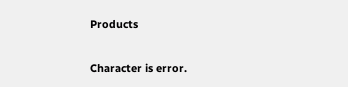Products

Character is error.